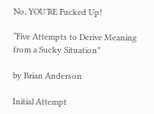No, YOU’RE Fucked Up!

“Five Attempts to Derive Meaning from a Sucky Situation”

by Brian Anderson

Initial Attempt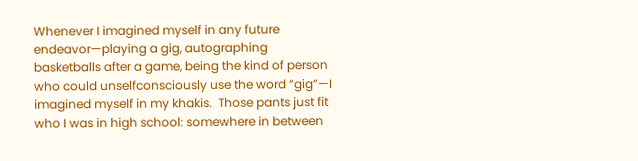Whenever I imagined myself in any future endeavor—playing a gig, autographing basketballs after a game, being the kind of person who could unselfconsciously use the word “gig”—I imagined myself in my khakis.  Those pants just fit who I was in high school: somewhere in between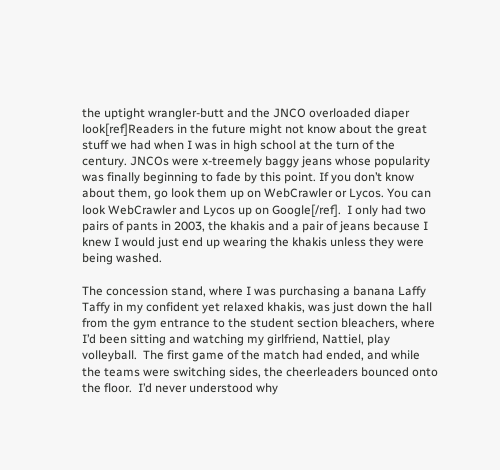the uptight wrangler-butt and the JNCO overloaded diaper look[ref]Readers in the future might not know about the great stuff we had when I was in high school at the turn of the century. JNCOs were x-treemely baggy jeans whose popularity was finally beginning to fade by this point. If you don’t know about them, go look them up on WebCrawler or Lycos. You can look WebCrawler and Lycos up on Google[/ref].  I only had two pairs of pants in 2003, the khakis and a pair of jeans because I knew I would just end up wearing the khakis unless they were being washed.

The concession stand, where I was purchasing a banana Laffy Taffy in my confident yet relaxed khakis, was just down the hall from the gym entrance to the student section bleachers, where I’d been sitting and watching my girlfriend, Nattiel, play volleyball.  The first game of the match had ended, and while the teams were switching sides, the cheerleaders bounced onto the floor.  I’d never understood why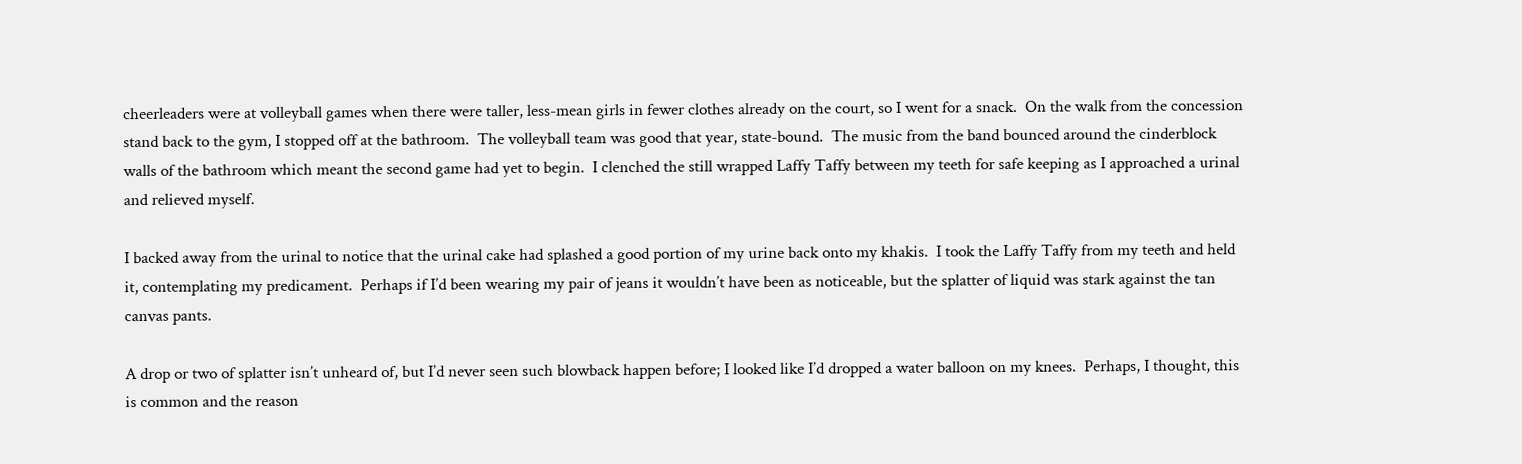cheerleaders were at volleyball games when there were taller, less-mean girls in fewer clothes already on the court, so I went for a snack.  On the walk from the concession stand back to the gym, I stopped off at the bathroom.  The volleyball team was good that year, state-bound.  The music from the band bounced around the cinderblock walls of the bathroom which meant the second game had yet to begin.  I clenched the still wrapped Laffy Taffy between my teeth for safe keeping as I approached a urinal and relieved myself.

I backed away from the urinal to notice that the urinal cake had splashed a good portion of my urine back onto my khakis.  I took the Laffy Taffy from my teeth and held it, contemplating my predicament.  Perhaps if I’d been wearing my pair of jeans it wouldn’t have been as noticeable, but the splatter of liquid was stark against the tan canvas pants.

A drop or two of splatter isn’t unheard of, but I’d never seen such blowback happen before; I looked like I’d dropped a water balloon on my knees.  Perhaps, I thought, this is common and the reason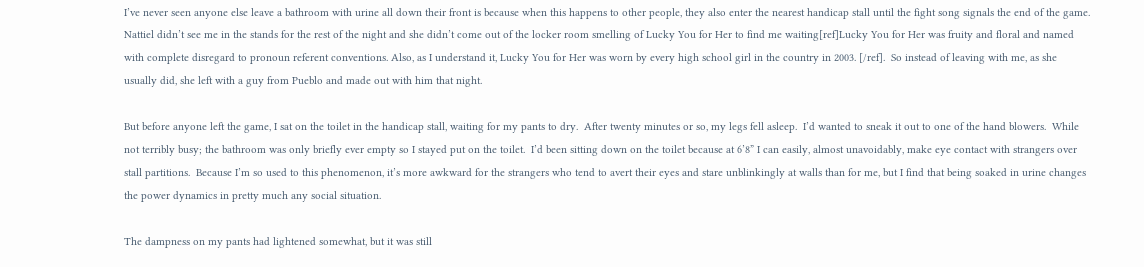I’ve never seen anyone else leave a bathroom with urine all down their front is because when this happens to other people, they also enter the nearest handicap stall until the fight song signals the end of the game.  Nattiel didn’t see me in the stands for the rest of the night and she didn’t come out of the locker room smelling of Lucky You for Her to find me waiting[ref]Lucky You for Her was fruity and floral and named with complete disregard to pronoun referent conventions. Also, as I understand it, Lucky You for Her was worn by every high school girl in the country in 2003. [/ref].  So instead of leaving with me, as she usually did, she left with a guy from Pueblo and made out with him that night.

But before anyone left the game, I sat on the toilet in the handicap stall, waiting for my pants to dry.  After twenty minutes or so, my legs fell asleep.  I’d wanted to sneak it out to one of the hand blowers.  While not terribly busy; the bathroom was only briefly ever empty so I stayed put on the toilet.  I’d been sitting down on the toilet because at 6’8” I can easily, almost unavoidably, make eye contact with strangers over stall partitions.  Because I’m so used to this phenomenon, it’s more awkward for the strangers who tend to avert their eyes and stare unblinkingly at walls than for me, but I find that being soaked in urine changes the power dynamics in pretty much any social situation.

The dampness on my pants had lightened somewhat, but it was still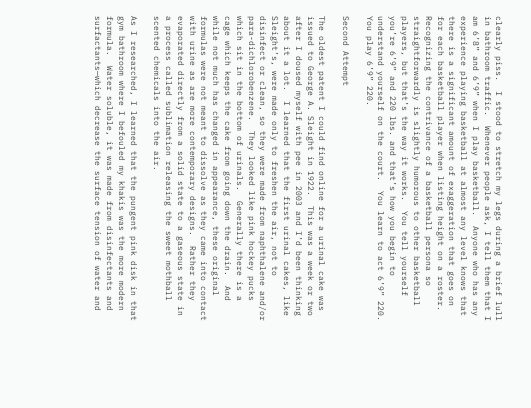clearly piss.  I stood to stretch my legs during a brief lull in bathroom traffic.  Whenever people ask, I tell them that I am 6’8” and 6’9” when I play basketball.  Anyone who has any experience playing basketball at almost any level knows that there is a significant amount of exaggeration that goes on for each basketball player when listing height on a roster.  Recognizing the contrivance of a basketball persona so straightforwardly is slightly humorous to other basketball players, but that’s the way it works.  You tell yourself you’re 6’9” and 220 lbs. and that’s how you begin to understand yourself on the court.  You learn to act 6’9” 220.  You play 6’9” 220.

Second Attempt

The oldest patent I could find online for a urinal cake was issued to George A. Sleight in 1922.  This was a week or two after I doused myself with pee in 2003 and I’d been thinking about it a lot.  I learned that the first urinal cakes, like Sleight’s, were made only to freshen the air, not to disinfect or clean, so they were made from naphthalene and/or para-dichlorobenzene.  They looked like pink hockey pucks which sit in the bottom of urinals.  Generally there is a cage which keeps the cake from going down the drain.  And while not much has changed in appearance, these original formulas were not meant to dissolve as they came into contact with urine as are more contemporary designs.  Rather they evaporated directly from a solid state to a gaseous state in a process called sublimation releasing the sweet mothball scented chemicals into the air.

As I researched, I learned that the pungent pink disk in that gym bathroom where I befouled my khakis was the more modern formula.  Water soluble, it was made from disinfectants and surfactants—which decrease the surface tension of water and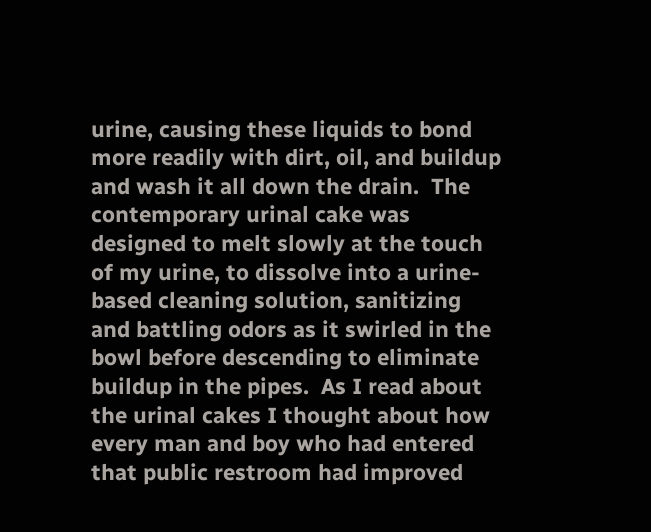urine, causing these liquids to bond more readily with dirt, oil, and buildup and wash it all down the drain.  The contemporary urinal cake was designed to melt slowly at the touch of my urine, to dissolve into a urine-based cleaning solution, sanitizing and battling odors as it swirled in the bowl before descending to eliminate buildup in the pipes.  As I read about the urinal cakes I thought about how every man and boy who had entered that public restroom had improved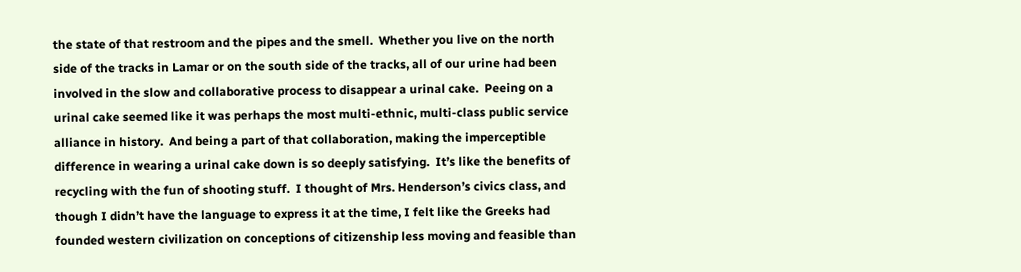the state of that restroom and the pipes and the smell.  Whether you live on the north side of the tracks in Lamar or on the south side of the tracks, all of our urine had been involved in the slow and collaborative process to disappear a urinal cake.  Peeing on a urinal cake seemed like it was perhaps the most multi-ethnic, multi-class public service alliance in history.  And being a part of that collaboration, making the imperceptible difference in wearing a urinal cake down is so deeply satisfying.  It’s like the benefits of recycling with the fun of shooting stuff.  I thought of Mrs. Henderson’s civics class, and though I didn’t have the language to express it at the time, I felt like the Greeks had founded western civilization on conceptions of citizenship less moving and feasible than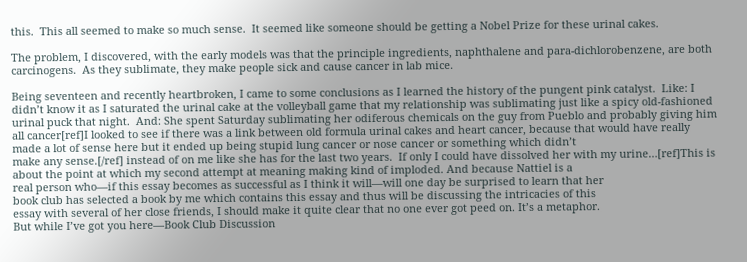this.  This all seemed to make so much sense.  It seemed like someone should be getting a Nobel Prize for these urinal cakes.

The problem, I discovered, with the early models was that the principle ingredients, naphthalene and para-dichlorobenzene, are both carcinogens.  As they sublimate, they make people sick and cause cancer in lab mice.

Being seventeen and recently heartbroken, I came to some conclusions as I learned the history of the pungent pink catalyst.  Like: I didn’t know it as I saturated the urinal cake at the volleyball game that my relationship was sublimating just like a spicy old-fashioned urinal puck that night.  And: She spent Saturday sublimating her odiferous chemicals on the guy from Pueblo and probably giving him all cancer[ref]I looked to see if there was a link between old formula urinal cakes and heart cancer, because that would have really made a lot of sense here but it ended up being stupid lung cancer or nose cancer or something which didn’t
make any sense.[/ref] instead of on me like she has for the last two years.  If only I could have dissolved her with my urine…[ref]This is about the point at which my second attempt at meaning making kind of imploded. And because Nattiel is a
real person who—if this essay becomes as successful as I think it will—will one day be surprised to learn that her
book club has selected a book by me which contains this essay and thus will be discussing the intricacies of this
essay with several of her close friends, I should make it quite clear that no one ever got peed on. It’s a metaphor.
But while I’ve got you here—Book Club Discussion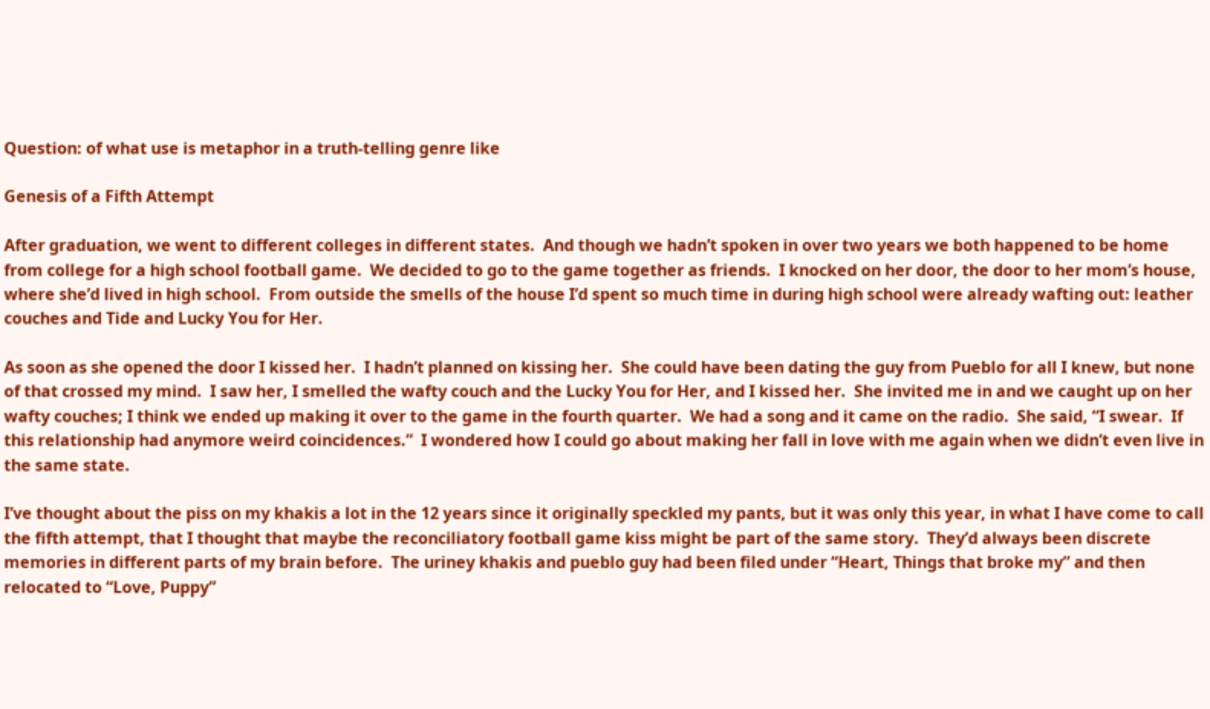Question: of what use is metaphor in a truth-telling genre like

Genesis of a Fifth Attempt

After graduation, we went to different colleges in different states.  And though we hadn’t spoken in over two years we both happened to be home from college for a high school football game.  We decided to go to the game together as friends.  I knocked on her door, the door to her mom’s house, where she’d lived in high school.  From outside the smells of the house I’d spent so much time in during high school were already wafting out: leather couches and Tide and Lucky You for Her.

As soon as she opened the door I kissed her.  I hadn’t planned on kissing her.  She could have been dating the guy from Pueblo for all I knew, but none of that crossed my mind.  I saw her, I smelled the wafty couch and the Lucky You for Her, and I kissed her.  She invited me in and we caught up on her wafty couches; I think we ended up making it over to the game in the fourth quarter.  We had a song and it came on the radio.  She said, “I swear.  If this relationship had anymore weird coincidences.”  I wondered how I could go about making her fall in love with me again when we didn’t even live in the same state.

I’ve thought about the piss on my khakis a lot in the 12 years since it originally speckled my pants, but it was only this year, in what I have come to call the fifth attempt, that I thought that maybe the reconciliatory football game kiss might be part of the same story.  They’d always been discrete memories in different parts of my brain before.  The uriney khakis and pueblo guy had been filed under “Heart, Things that broke my” and then relocated to “Love, Puppy”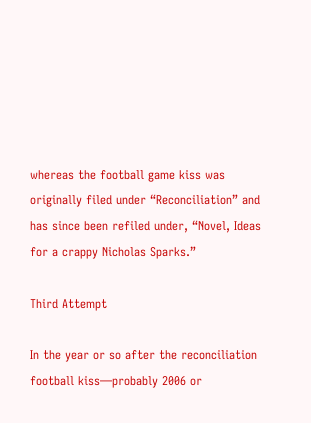whereas the football game kiss was originally filed under “Reconciliation” and has since been refiled under, “Novel, Ideas for a crappy Nicholas Sparks.”

Third Attempt

In the year or so after the reconciliation football kiss—probably 2006 or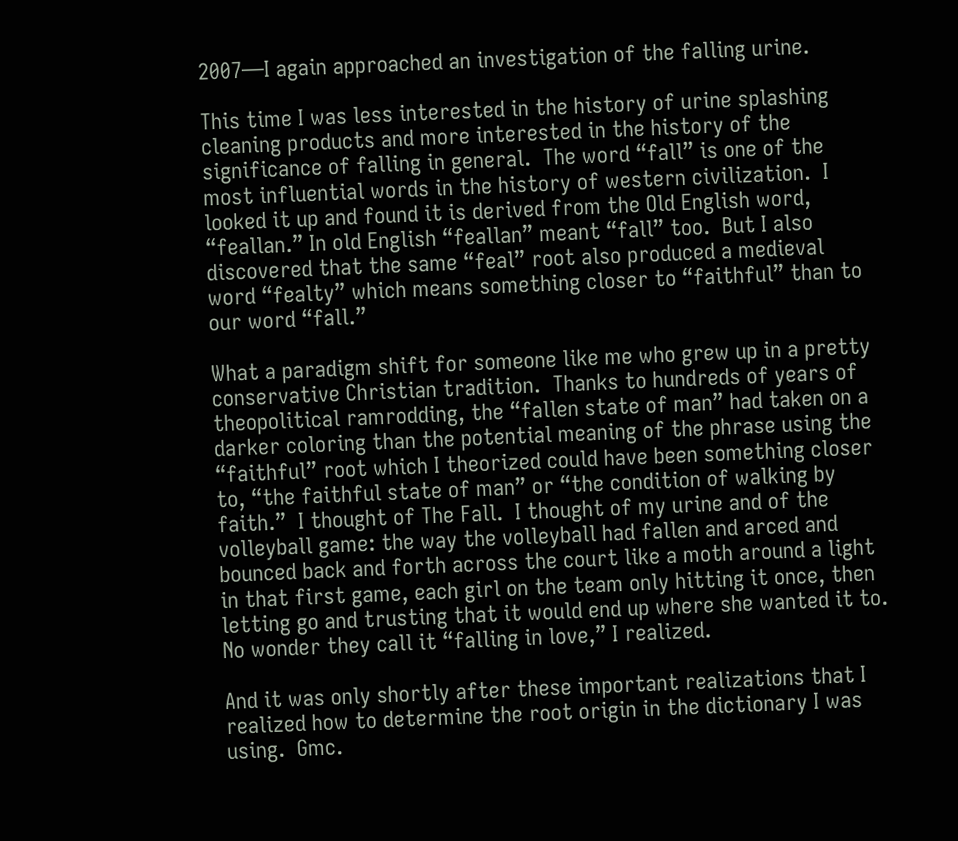2007—I again approached an investigation of the falling urine.

This time I was less interested in the history of urine splashing cleaning products and more interested in the history of the significance of falling in general.  The word “fall” is one of the most influential words in the history of western civilization.  I looked it up and found it is derived from the Old English word, “feallan.” In old English “feallan” meant “fall” too.  But I also discovered that the same “feal” root also produced a medieval word “fealty” which means something closer to “faithful” than to our word “fall.”

What a paradigm shift for someone like me who grew up in a pretty conservative Christian tradition.  Thanks to hundreds of years of theopolitical ramrodding, the “fallen state of man” had taken on a darker coloring than the potential meaning of the phrase using the “faithful” root which I theorized could have been something closer to, “the faithful state of man” or “the condition of walking by faith.”  I thought of The Fall.  I thought of my urine and of the volleyball game: the way the volleyball had fallen and arced and bounced back and forth across the court like a moth around a light in that first game, each girl on the team only hitting it once, then letting go and trusting that it would end up where she wanted it to.  No wonder they call it “falling in love,” I realized.

And it was only shortly after these important realizations that I realized how to determine the root origin in the dictionary I was using.  Gmc.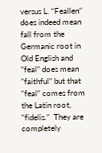versus L. “Feallen” does indeed mean fall from the Germanic root in Old English and “feal” does mean “faithful” but that “feal” comes from the Latin root, “fidelis.”  They are completely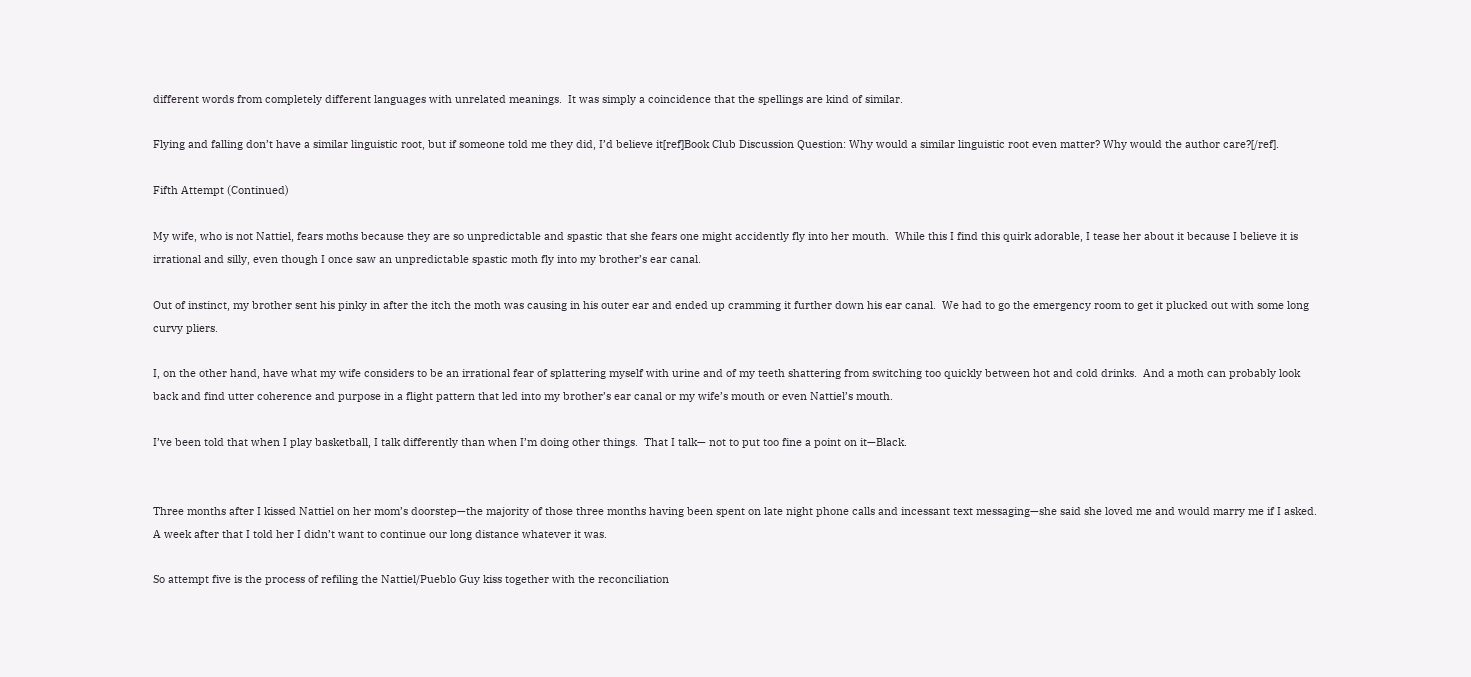different words from completely different languages with unrelated meanings.  It was simply a coincidence that the spellings are kind of similar.

Flying and falling don’t have a similar linguistic root, but if someone told me they did, I’d believe it[ref]Book Club Discussion Question: Why would a similar linguistic root even matter? Why would the author care?[/ref].

Fifth Attempt (Continued)

My wife, who is not Nattiel, fears moths because they are so unpredictable and spastic that she fears one might accidently fly into her mouth.  While this I find this quirk adorable, I tease her about it because I believe it is irrational and silly, even though I once saw an unpredictable spastic moth fly into my brother’s ear canal.

Out of instinct, my brother sent his pinky in after the itch the moth was causing in his outer ear and ended up cramming it further down his ear canal.  We had to go the emergency room to get it plucked out with some long curvy pliers.

I, on the other hand, have what my wife considers to be an irrational fear of splattering myself with urine and of my teeth shattering from switching too quickly between hot and cold drinks.  And a moth can probably look back and find utter coherence and purpose in a flight pattern that led into my brother’s ear canal or my wife’s mouth or even Nattiel’s mouth.

I’ve been told that when I play basketball, I talk differently than when I’m doing other things.  That I talk— not to put too fine a point on it—Black.


Three months after I kissed Nattiel on her mom’s doorstep—the majority of those three months having been spent on late night phone calls and incessant text messaging—she said she loved me and would marry me if I asked.  A week after that I told her I didn’t want to continue our long distance whatever it was.

So attempt five is the process of refiling the Nattiel/Pueblo Guy kiss together with the reconciliation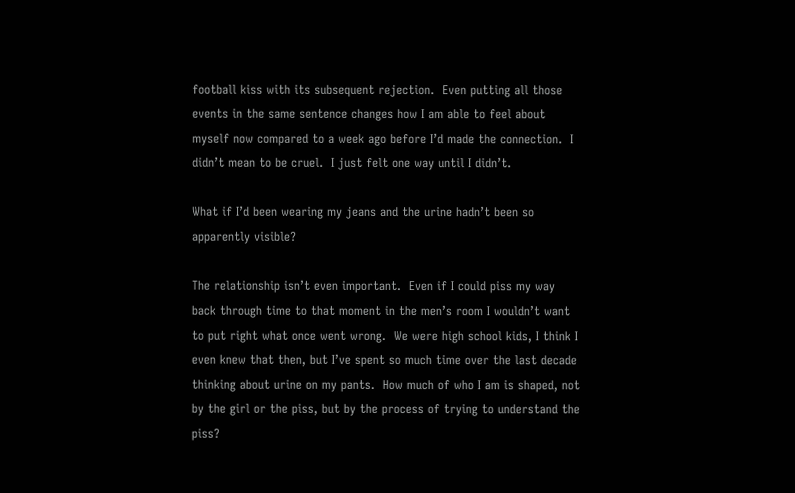football kiss with its subsequent rejection.  Even putting all those events in the same sentence changes how I am able to feel about myself now compared to a week ago before I’d made the connection.  I didn’t mean to be cruel.  I just felt one way until I didn’t.

What if I’d been wearing my jeans and the urine hadn’t been so apparently visible?

The relationship isn’t even important.  Even if I could piss my way back through time to that moment in the men’s room I wouldn’t want to put right what once went wrong.  We were high school kids, I think I even knew that then, but I’ve spent so much time over the last decade thinking about urine on my pants.  How much of who I am is shaped, not by the girl or the piss, but by the process of trying to understand the piss?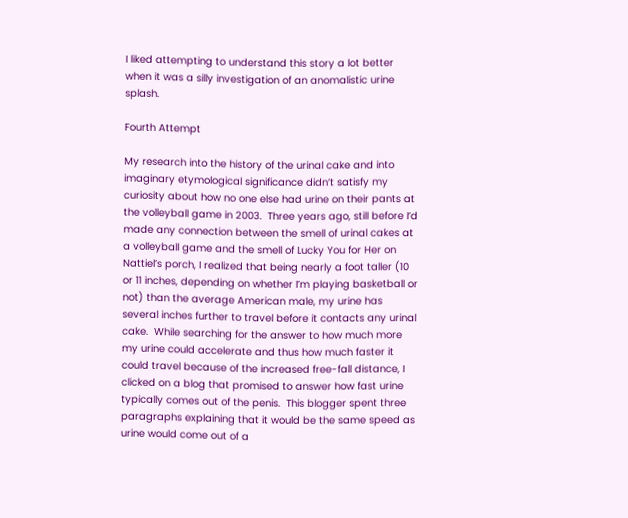I liked attempting to understand this story a lot better when it was a silly investigation of an anomalistic urine splash.

Fourth Attempt

My research into the history of the urinal cake and into imaginary etymological significance didn’t satisfy my curiosity about how no one else had urine on their pants at the volleyball game in 2003.  Three years ago, still before I’d made any connection between the smell of urinal cakes at a volleyball game and the smell of Lucky You for Her on Nattiel’s porch, I realized that being nearly a foot taller (10 or 11 inches, depending on whether I’m playing basketball or not) than the average American male, my urine has several inches further to travel before it contacts any urinal cake.  While searching for the answer to how much more my urine could accelerate and thus how much faster it could travel because of the increased free-fall distance, I clicked on a blog that promised to answer how fast urine typically comes out of the penis.  This blogger spent three paragraphs explaining that it would be the same speed as urine would come out of a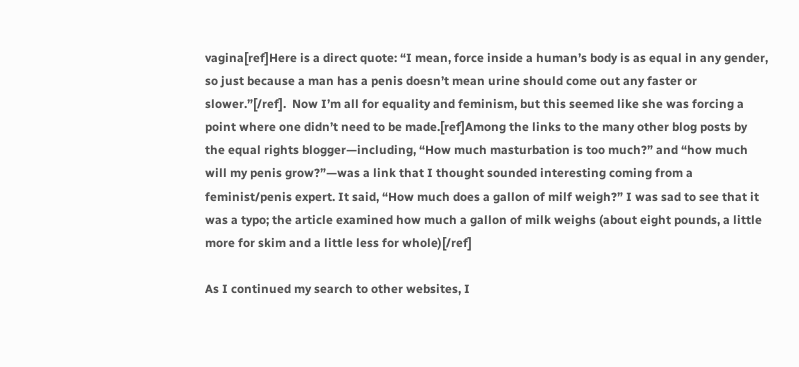vagina[ref]Here is a direct quote: “I mean, force inside a human’s body is as equal in any gender, so just because a man has a penis doesn’t mean urine should come out any faster or slower.”[/ref].  Now I’m all for equality and feminism, but this seemed like she was forcing a point where one didn’t need to be made.[ref]Among the links to the many other blog posts by the equal rights blogger—including, “How much masturbation is too much?” and “how much will my penis grow?”—was a link that I thought sounded interesting coming from a feminist/penis expert. It said, “How much does a gallon of milf weigh?” I was sad to see that it was a typo; the article examined how much a gallon of milk weighs (about eight pounds, a little more for skim and a little less for whole)[/ref]

As I continued my search to other websites, I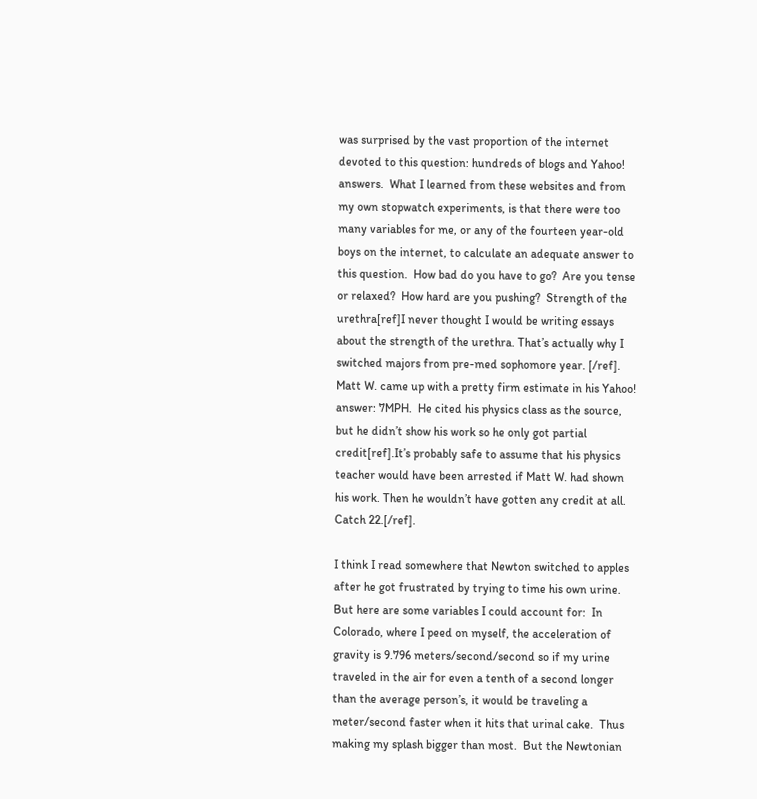was surprised by the vast proportion of the internet devoted to this question: hundreds of blogs and Yahoo! answers.  What I learned from these websites and from my own stopwatch experiments, is that there were too many variables for me, or any of the fourteen year-old boys on the internet, to calculate an adequate answer to this question.  How bad do you have to go?  Are you tense or relaxed?  How hard are you pushing?  Strength of the urethra[ref]I never thought I would be writing essays about the strength of the urethra. That’s actually why I switched majors from pre-med sophomore year. [/ref].  Matt W. came up with a pretty firm estimate in his Yahoo! answer: 7MPH.  He cited his physics class as the source, but he didn’t show his work so he only got partial credit[ref].It’s probably safe to assume that his physics teacher would have been arrested if Matt W. had shown his work. Then he wouldn’t have gotten any credit at all. Catch 22.[/ref].

I think I read somewhere that Newton switched to apples after he got frustrated by trying to time his own urine.  But here are some variables I could account for:  In Colorado, where I peed on myself, the acceleration of gravity is 9.796 meters/second/second so if my urine traveled in the air for even a tenth of a second longer than the average person’s, it would be traveling a meter/second faster when it hits that urinal cake.  Thus making my splash bigger than most.  But the Newtonian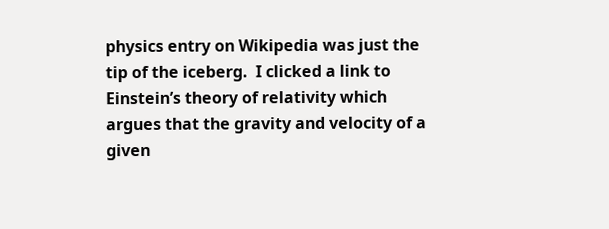physics entry on Wikipedia was just the tip of the iceberg.  I clicked a link to Einstein’s theory of relativity which argues that the gravity and velocity of a given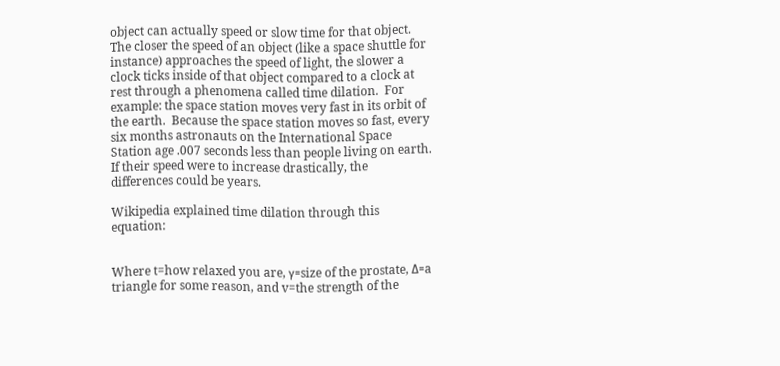object can actually speed or slow time for that object.  The closer the speed of an object (like a space shuttle for instance) approaches the speed of light, the slower a clock ticks inside of that object compared to a clock at rest through a phenomena called time dilation.  For example: the space station moves very fast in its orbit of the earth.  Because the space station moves so fast, every six months astronauts on the International Space Station age .007 seconds less than people living on earth.  If their speed were to increase drastically, the differences could be years.

Wikipedia explained time dilation through this equation:


Where t=how relaxed you are, γ=size of the prostate, Δ=a triangle for some reason, and v=the strength of the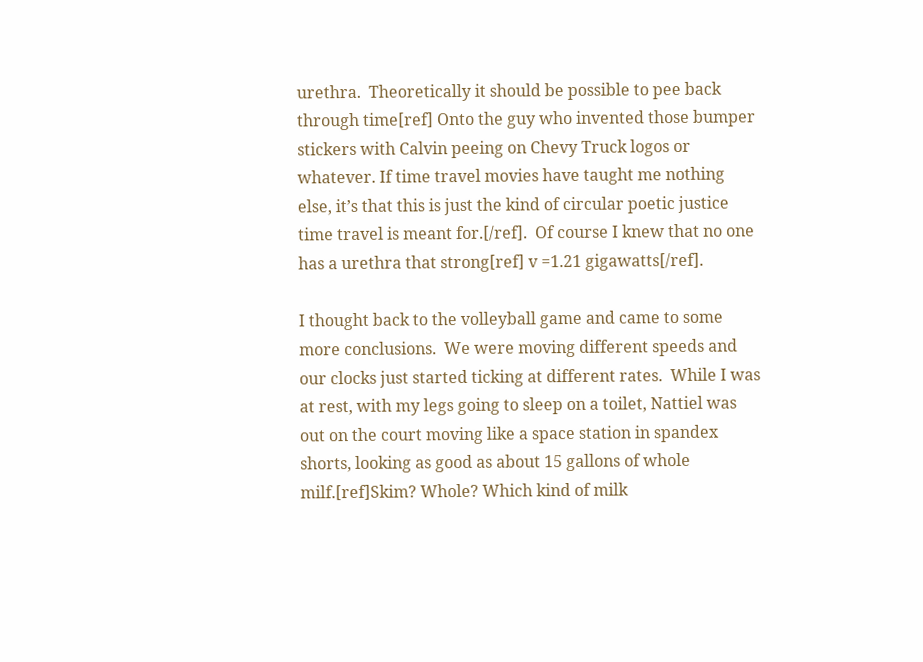urethra.  Theoretically it should be possible to pee back through time[ref] Onto the guy who invented those bumper stickers with Calvin peeing on Chevy Truck logos or whatever. If time travel movies have taught me nothing else, it’s that this is just the kind of circular poetic justice time travel is meant for.[/ref].  Of course I knew that no one has a urethra that strong[ref] v =1.21 gigawatts[/ref].

I thought back to the volleyball game and came to some more conclusions.  We were moving different speeds and our clocks just started ticking at different rates.  While I was at rest, with my legs going to sleep on a toilet, Nattiel was out on the court moving like a space station in spandex shorts, looking as good as about 15 gallons of whole milf.[ref]Skim? Whole? Which kind of milk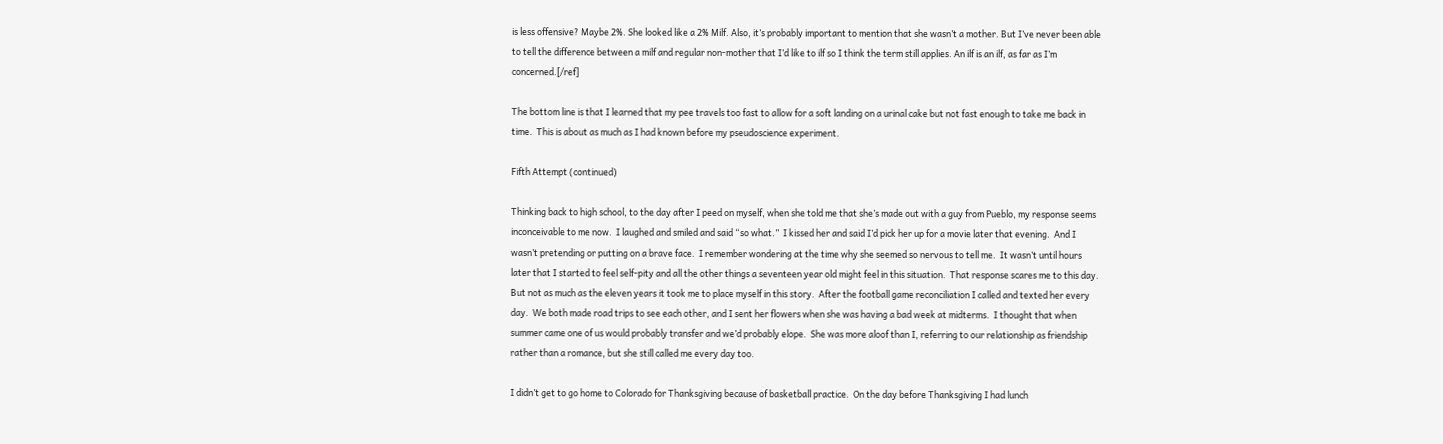is less offensive? Maybe 2%. She looked like a 2% Milf. Also, it’s probably important to mention that she wasn’t a mother. But I’ve never been able to tell the difference between a milf and regular non-mother that I’d like to ilf so I think the term still applies. An ilf is an ilf, as far as I’m concerned.[/ref]

The bottom line is that I learned that my pee travels too fast to allow for a soft landing on a urinal cake but not fast enough to take me back in time.  This is about as much as I had known before my pseudoscience experiment.

Fifth Attempt (continued)

Thinking back to high school, to the day after I peed on myself, when she told me that she’s made out with a guy from Pueblo, my response seems inconceivable to me now.  I laughed and smiled and said “so what.”  I kissed her and said I’d pick her up for a movie later that evening.  And I wasn’t pretending or putting on a brave face.  I remember wondering at the time why she seemed so nervous to tell me.  It wasn’t until hours later that I started to feel self-pity and all the other things a seventeen year old might feel in this situation.  That response scares me to this day.  But not as much as the eleven years it took me to place myself in this story.  After the football game reconciliation I called and texted her every day.  We both made road trips to see each other, and I sent her flowers when she was having a bad week at midterms.  I thought that when summer came one of us would probably transfer and we’d probably elope.  She was more aloof than I, referring to our relationship as friendship rather than a romance, but she still called me every day too.

I didn’t get to go home to Colorado for Thanksgiving because of basketball practice.  On the day before Thanksgiving I had lunch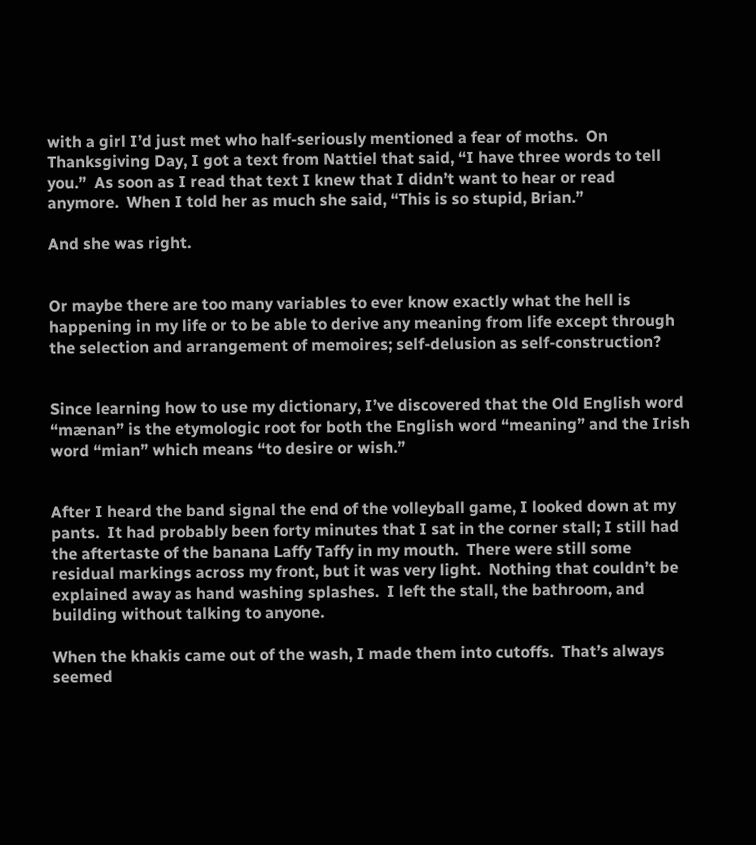with a girl I’d just met who half-seriously mentioned a fear of moths.  On Thanksgiving Day, I got a text from Nattiel that said, “I have three words to tell you.”  As soon as I read that text I knew that I didn’t want to hear or read anymore.  When I told her as much she said, “This is so stupid, Brian.”

And she was right.


Or maybe there are too many variables to ever know exactly what the hell is happening in my life or to be able to derive any meaning from life except through the selection and arrangement of memoires; self-delusion as self-construction?


Since learning how to use my dictionary, I’ve discovered that the Old English word “mænan” is the etymologic root for both the English word “meaning” and the Irish word “mian” which means “to desire or wish.”


After I heard the band signal the end of the volleyball game, I looked down at my pants.  It had probably been forty minutes that I sat in the corner stall; I still had the aftertaste of the banana Laffy Taffy in my mouth.  There were still some residual markings across my front, but it was very light.  Nothing that couldn’t be explained away as hand washing splashes.  I left the stall, the bathroom, and building without talking to anyone.

When the khakis came out of the wash, I made them into cutoffs.  That’s always seemed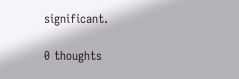significant.

0 thoughts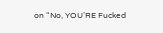on “No, YOU’RE Fucked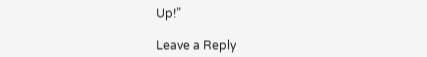Up!”

Leave a Reply